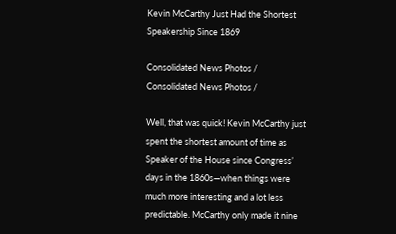Kevin McCarthy Just Had the Shortest Speakership Since 1869

Consolidated News Photos /
Consolidated News Photos /

Well, that was quick! Kevin McCarthy just spent the shortest amount of time as Speaker of the House since Congress’ days in the 1860s—when things were much more interesting and a lot less predictable. McCarthy only made it nine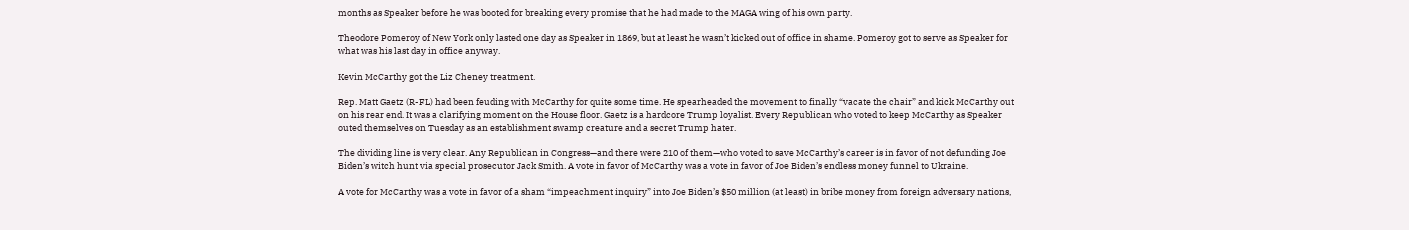months as Speaker before he was booted for breaking every promise that he had made to the MAGA wing of his own party.

Theodore Pomeroy of New York only lasted one day as Speaker in 1869, but at least he wasn’t kicked out of office in shame. Pomeroy got to serve as Speaker for what was his last day in office anyway.

Kevin McCarthy got the Liz Cheney treatment.

Rep. Matt Gaetz (R-FL) had been feuding with McCarthy for quite some time. He spearheaded the movement to finally “vacate the chair” and kick McCarthy out on his rear end. It was a clarifying moment on the House floor. Gaetz is a hardcore Trump loyalist. Every Republican who voted to keep McCarthy as Speaker outed themselves on Tuesday as an establishment swamp creature and a secret Trump hater.

The dividing line is very clear. Any Republican in Congress—and there were 210 of them—who voted to save McCarthy’s career is in favor of not defunding Joe Biden’s witch hunt via special prosecutor Jack Smith. A vote in favor of McCarthy was a vote in favor of Joe Biden’s endless money funnel to Ukraine.

A vote for McCarthy was a vote in favor of a sham “impeachment inquiry” into Joe Biden’s $50 million (at least) in bribe money from foreign adversary nations,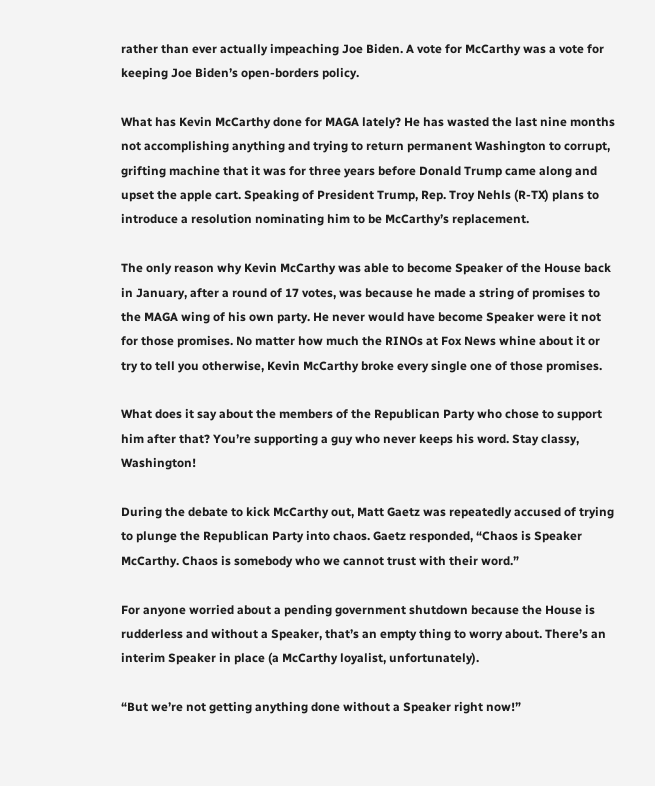rather than ever actually impeaching Joe Biden. A vote for McCarthy was a vote for keeping Joe Biden’s open-borders policy.

What has Kevin McCarthy done for MAGA lately? He has wasted the last nine months not accomplishing anything and trying to return permanent Washington to corrupt, grifting machine that it was for three years before Donald Trump came along and upset the apple cart. Speaking of President Trump, Rep. Troy Nehls (R-TX) plans to introduce a resolution nominating him to be McCarthy’s replacement.

The only reason why Kevin McCarthy was able to become Speaker of the House back in January, after a round of 17 votes, was because he made a string of promises to the MAGA wing of his own party. He never would have become Speaker were it not for those promises. No matter how much the RINOs at Fox News whine about it or try to tell you otherwise, Kevin McCarthy broke every single one of those promises.

What does it say about the members of the Republican Party who chose to support him after that? You’re supporting a guy who never keeps his word. Stay classy, Washington!

During the debate to kick McCarthy out, Matt Gaetz was repeatedly accused of trying to plunge the Republican Party into chaos. Gaetz responded, “Chaos is Speaker McCarthy. Chaos is somebody who we cannot trust with their word.”

For anyone worried about a pending government shutdown because the House is rudderless and without a Speaker, that’s an empty thing to worry about. There’s an interim Speaker in place (a McCarthy loyalist, unfortunately).

“But we’re not getting anything done without a Speaker right now!”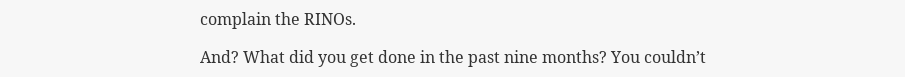complain the RINOs.

And? What did you get done in the past nine months? You couldn’t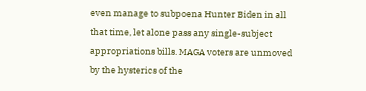even manage to subpoena Hunter Biden in all that time, let alone pass any single-subject appropriations bills. MAGA voters are unmoved by the hysterics of the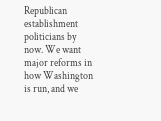Republican establishment politicians by now. We want major reforms in how Washington is run, and we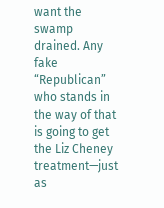want the swamp drained. Any fake “Republican” who stands in the way of that is going to get the Liz Cheney treatment—just as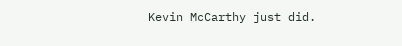Kevin McCarthy just did.